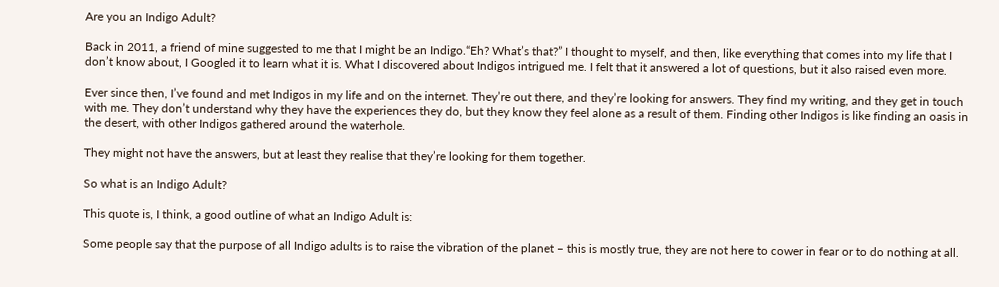Are you an Indigo Adult?

Back in 2011, a friend of mine suggested to me that I might be an Indigo.“Eh? What’s that?” I thought to myself, and then, like everything that comes into my life that I don’t know about, I Googled it to learn what it is. What I discovered about Indigos intrigued me. I felt that it answered a lot of questions, but it also raised even more.

Ever since then, I’ve found and met Indigos in my life and on the internet. They’re out there, and they’re looking for answers. They find my writing, and they get in touch with me. They don’t understand why they have the experiences they do, but they know they feel alone as a result of them. Finding other Indigos is like finding an oasis in the desert, with other Indigos gathered around the waterhole.

They might not have the answers, but at least they realise that they’re looking for them together.

So what is an Indigo Adult?

This quote is, I think, a good outline of what an Indigo Adult is:

Some people say that the purpose of all Indigo adults is to raise the vibration of the planet – this is mostly true, they are not here to cower in fear or to do nothing at all.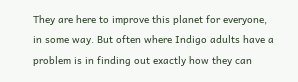They are here to improve this planet for everyone, in some way. But often where Indigo adults have a problem is in finding out exactly how they can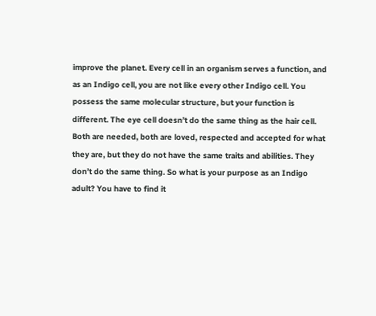improve the planet. Every cell in an organism serves a function, and as an Indigo cell, you are not like every other Indigo cell. You possess the same molecular structure, but your function is different. The eye cell doesn’t do the same thing as the hair cell. Both are needed, both are loved, respected and accepted for what they are, but they do not have the same traits and abilities. They don’t do the same thing. So what is your purpose as an Indigo adult? You have to find it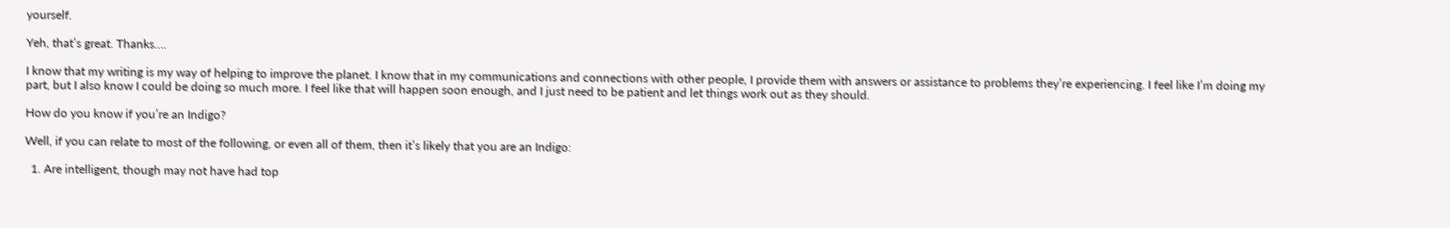yourself.

Yeh, that’s great. Thanks….

I know that my writing is my way of helping to improve the planet. I know that in my communications and connections with other people, I provide them with answers or assistance to problems they’re experiencing. I feel like I’m doing my part, but I also know I could be doing so much more. I feel like that will happen soon enough, and I just need to be patient and let things work out as they should.

How do you know if you’re an Indigo?

Well, if you can relate to most of the following, or even all of them, then it’s likely that you are an Indigo:

  1. Are intelligent, though may not have had top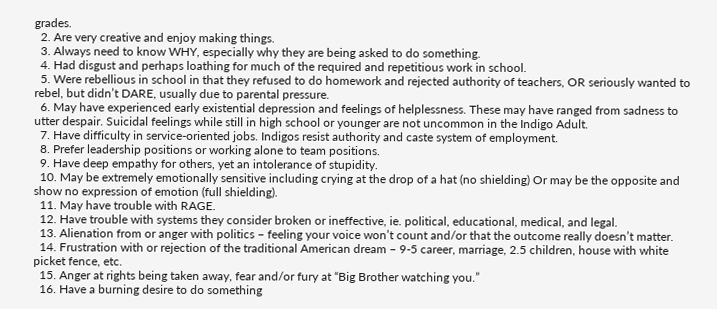grades.
  2. Are very creative and enjoy making things.
  3. Always need to know WHY, especially why they are being asked to do something.
  4. Had disgust and perhaps loathing for much of the required and repetitious work in school.
  5. Were rebellious in school in that they refused to do homework and rejected authority of teachers, OR seriously wanted to rebel, but didn’t DARE, usually due to parental pressure.
  6. May have experienced early existential depression and feelings of helplessness. These may have ranged from sadness to utter despair. Suicidal feelings while still in high school or younger are not uncommon in the Indigo Adult.
  7. Have difficulty in service-oriented jobs. Indigos resist authority and caste system of employment.
  8. Prefer leadership positions or working alone to team positions.
  9. Have deep empathy for others, yet an intolerance of stupidity.
  10. May be extremely emotionally sensitive including crying at the drop of a hat (no shielding) Or may be the opposite and show no expression of emotion (full shielding).
  11. May have trouble with RAGE.
  12. Have trouble with systems they consider broken or ineffective, ie. political, educational, medical, and legal.
  13. Alienation from or anger with politics – feeling your voice won’t count and/or that the outcome really doesn’t matter.
  14. Frustration with or rejection of the traditional American dream – 9-5 career, marriage, 2.5 children, house with white picket fence, etc.
  15. Anger at rights being taken away, fear and/or fury at “Big Brother watching you.”
  16. Have a burning desire to do something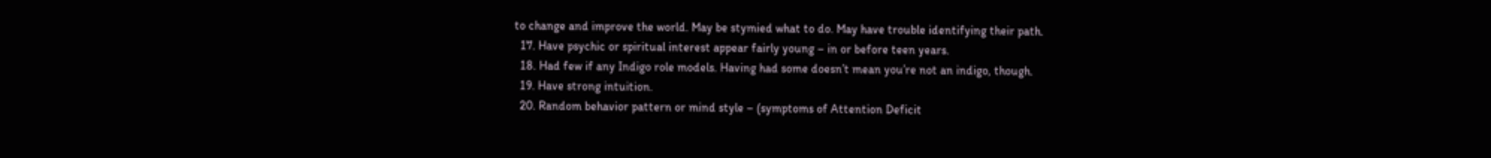to change and improve the world. May be stymied what to do. May have trouble identifying their path.
  17. Have psychic or spiritual interest appear fairly young – in or before teen years.
  18. Had few if any Indigo role models. Having had some doesn’t mean you’re not an indigo, though.
  19. Have strong intuition.
  20. Random behavior pattern or mind style – (symptoms of Attention Deficit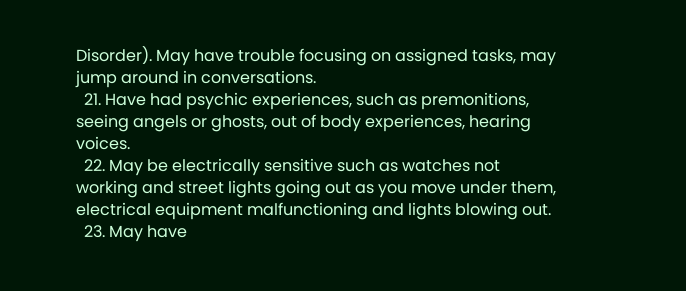Disorder). May have trouble focusing on assigned tasks, may jump around in conversations.
  21. Have had psychic experiences, such as premonitions, seeing angels or ghosts, out of body experiences, hearing voices.
  22. May be electrically sensitive such as watches not working and street lights going out as you move under them, electrical equipment malfunctioning and lights blowing out.
  23. May have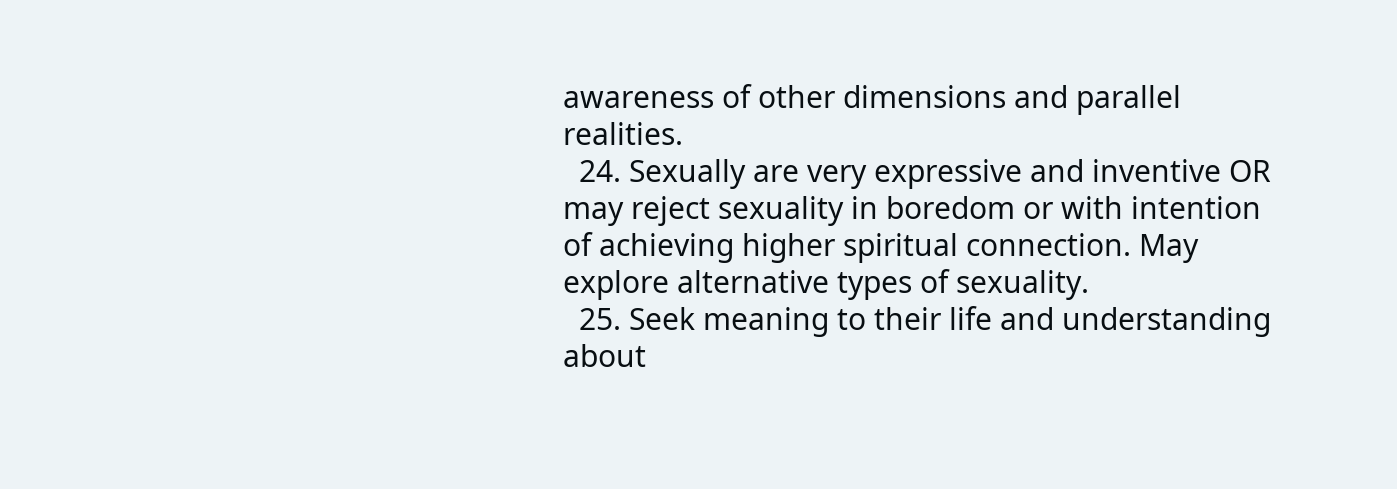awareness of other dimensions and parallel realities.
  24. Sexually are very expressive and inventive OR may reject sexuality in boredom or with intention of achieving higher spiritual connection. May explore alternative types of sexuality.
  25. Seek meaning to their life and understanding about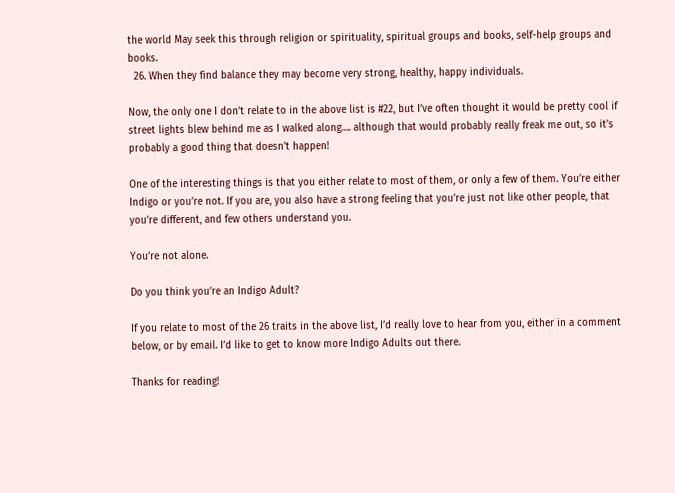the world May seek this through religion or spirituality, spiritual groups and books, self-help groups and books.
  26. When they find balance they may become very strong, healthy, happy individuals.

Now, the only one I don’t relate to in the above list is #22, but I’ve often thought it would be pretty cool if street lights blew behind me as I walked along…. although that would probably really freak me out, so it’s probably a good thing that doesn’t happen!

One of the interesting things is that you either relate to most of them, or only a few of them. You’re either Indigo or you’re not. If you are, you also have a strong feeling that you’re just not like other people, that you’re different, and few others understand you.

You’re not alone.

Do you think you’re an Indigo Adult?

If you relate to most of the 26 traits in the above list, I’d really love to hear from you, either in a comment below, or by email. I’d like to get to know more Indigo Adults out there.

Thanks for reading!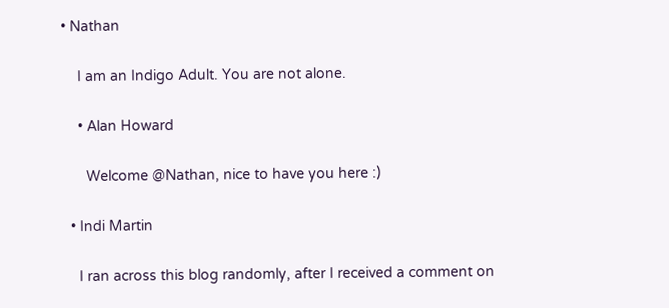• Nathan

    I am an Indigo Adult. You are not alone.

    • Alan Howard

      Welcome @Nathan, nice to have you here :)

  • Indi Martin

    I ran across this blog randomly, after I received a comment on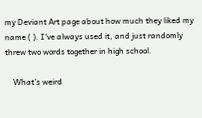my Deviant Art page about how much they liked my name ( ). I’ve always used it, and just randomly threw two words together in high school.

    What’s weird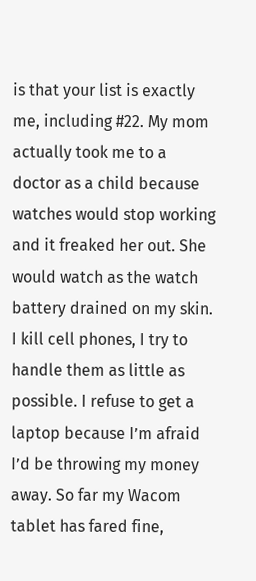is that your list is exactly me, including #22. My mom actually took me to a doctor as a child because watches would stop working and it freaked her out. She would watch as the watch battery drained on my skin. I kill cell phones, I try to handle them as little as possible. I refuse to get a laptop because I’m afraid I’d be throwing my money away. So far my Wacom tablet has fared fine,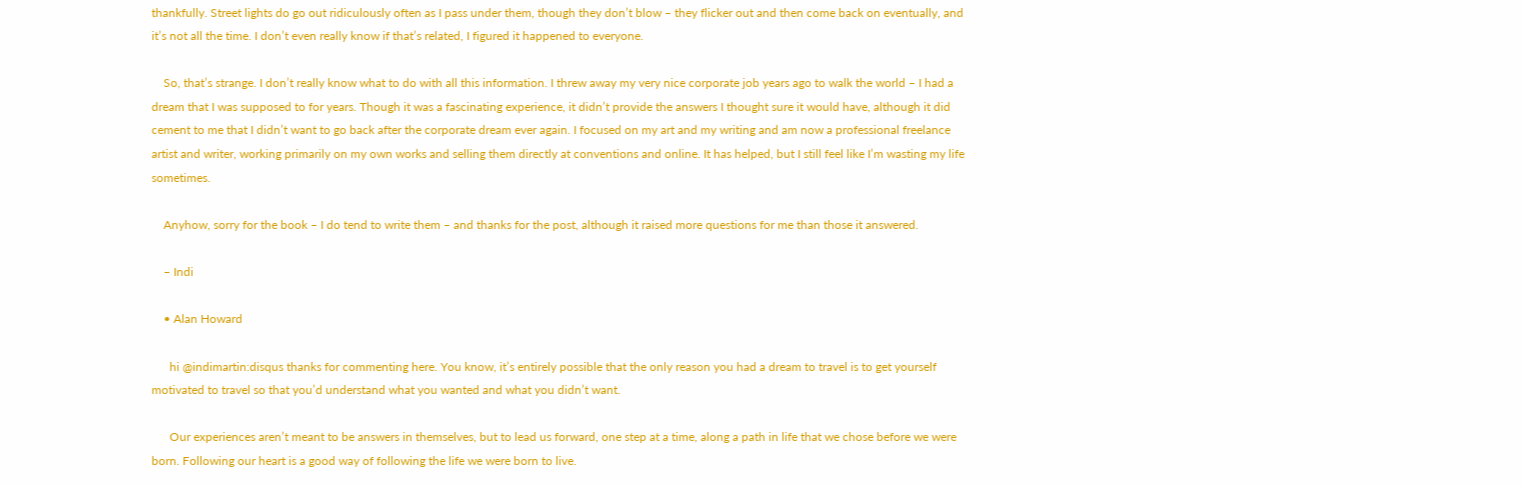thankfully. Street lights do go out ridiculously often as I pass under them, though they don’t blow – they flicker out and then come back on eventually, and it’s not all the time. I don’t even really know if that’s related, I figured it happened to everyone.

    So, that’s strange. I don’t really know what to do with all this information. I threw away my very nice corporate job years ago to walk the world – I had a dream that I was supposed to for years. Though it was a fascinating experience, it didn’t provide the answers I thought sure it would have, although it did cement to me that I didn’t want to go back after the corporate dream ever again. I focused on my art and my writing and am now a professional freelance artist and writer, working primarily on my own works and selling them directly at conventions and online. It has helped, but I still feel like I’m wasting my life sometimes.

    Anyhow, sorry for the book – I do tend to write them – and thanks for the post, although it raised more questions for me than those it answered.

    – Indi

    • Alan Howard

      hi @indimartin:disqus thanks for commenting here. You know, it’s entirely possible that the only reason you had a dream to travel is to get yourself motivated to travel so that you’d understand what you wanted and what you didn’t want.

      Our experiences aren’t meant to be answers in themselves, but to lead us forward, one step at a time, along a path in life that we chose before we were born. Following our heart is a good way of following the life we were born to live.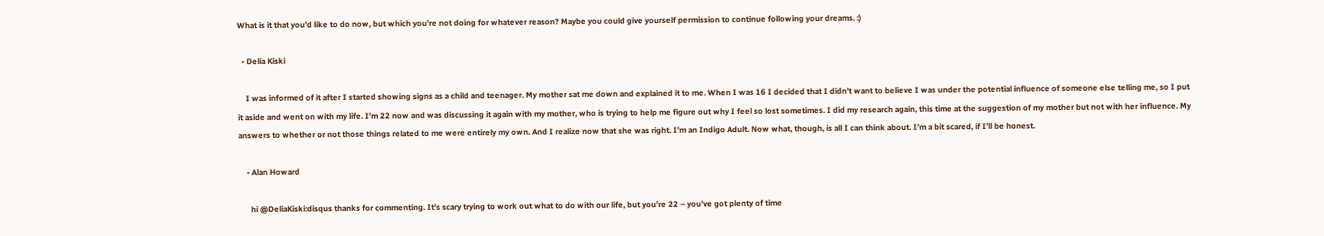What is it that you’d like to do now, but which you’re not doing for whatever reason? Maybe you could give yourself permission to continue following your dreams. :)

  • Delia Kiski

    I was informed of it after I started showing signs as a child and teenager. My mother sat me down and explained it to me. When I was 16 I decided that I didn’t want to believe I was under the potential influence of someone else telling me, so I put it aside and went on with my life. I’m 22 now and was discussing it again with my mother, who is trying to help me figure out why I feel so lost sometimes. I did my research again, this time at the suggestion of my mother but not with her influence. My answers to whether or not those things related to me were entirely my own. And I realize now that she was right. I’m an Indigo Adult. Now what, though, is all I can think about. I’m a bit scared, if I’ll be honest.

    • Alan Howard

      hi @DeliaKiski:disqus thanks for commenting. It’s scary trying to work out what to do with our life, but you’re 22 – you’ve got plenty of time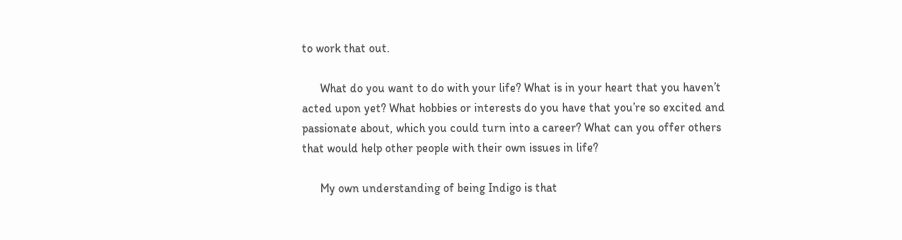to work that out.

      What do you want to do with your life? What is in your heart that you haven’t acted upon yet? What hobbies or interests do you have that you’re so excited and passionate about, which you could turn into a career? What can you offer others that would help other people with their own issues in life?

      My own understanding of being Indigo is that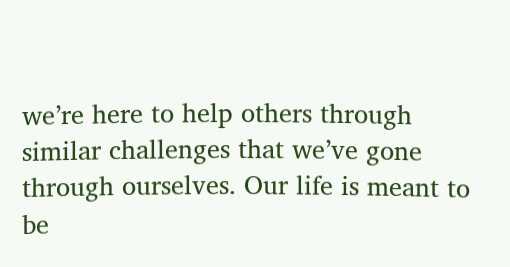we’re here to help others through similar challenges that we’ve gone through ourselves. Our life is meant to be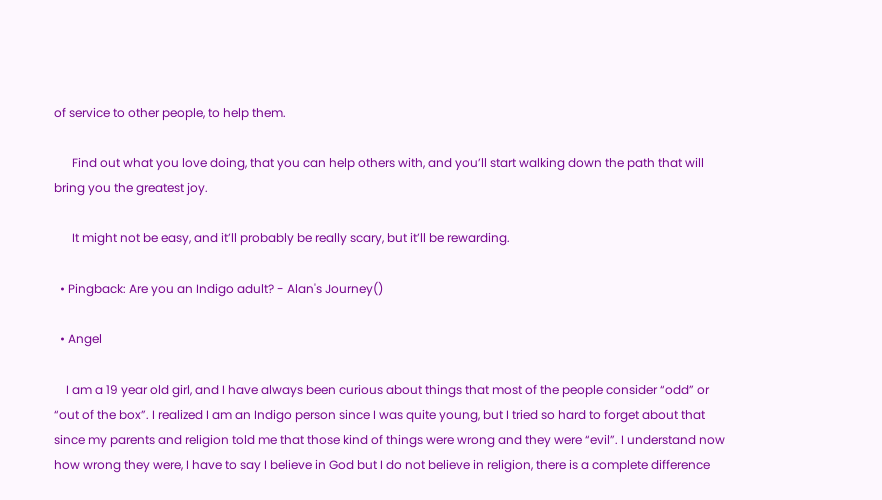of service to other people, to help them.

      Find out what you love doing, that you can help others with, and you’ll start walking down the path that will bring you the greatest joy.

      It might not be easy, and it’ll probably be really scary, but it’ll be rewarding.

  • Pingback: Are you an Indigo adult? - Alan's Journey()

  • Angel

    I am a 19 year old girl, and I have always been curious about things that most of the people consider “odd” or “out of the box”. I realized I am an Indigo person since I was quite young, but I tried so hard to forget about that since my parents and religion told me that those kind of things were wrong and they were “evil”. I understand now how wrong they were, I have to say I believe in God but I do not believe in religion, there is a complete difference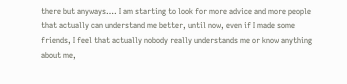there but anyways…. I am starting to look for more advice and more people that actually can understand me better, until now, even if I made some friends, I feel that actually nobody really understands me or know anything about me,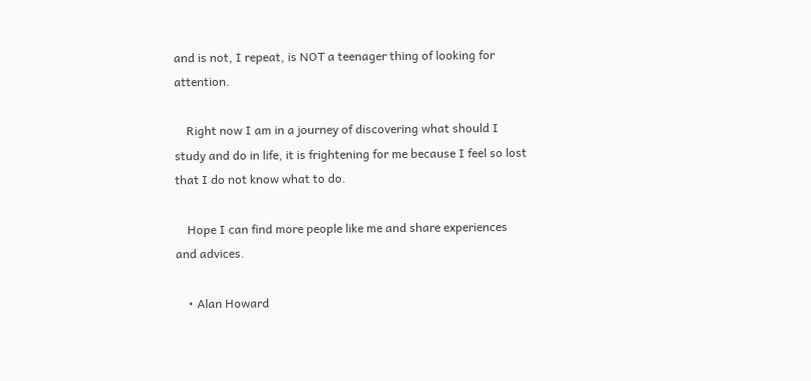and is not, I repeat, is NOT a teenager thing of looking for attention.

    Right now I am in a journey of discovering what should I study and do in life, it is frightening for me because I feel so lost that I do not know what to do.

    Hope I can find more people like me and share experiences and advices.

    • Alan Howard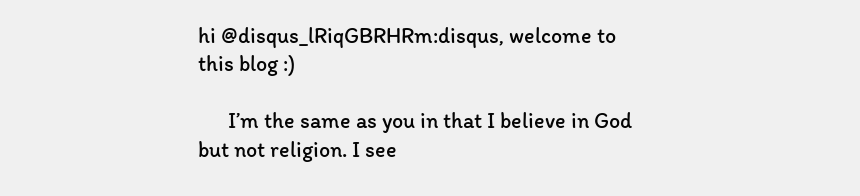hi @disqus_lRiqGBRHRm:disqus, welcome to this blog :)

      I’m the same as you in that I believe in God but not religion. I see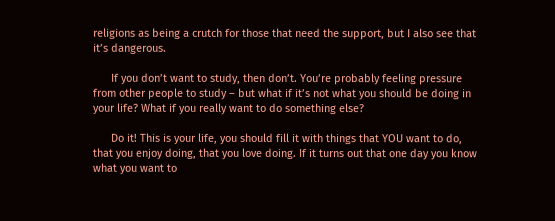religions as being a crutch for those that need the support, but I also see that it’s dangerous.

      If you don’t want to study, then don’t. You’re probably feeling pressure from other people to study – but what if it’s not what you should be doing in your life? What if you really want to do something else?

      Do it! This is your life, you should fill it with things that YOU want to do, that you enjoy doing, that you love doing. If it turns out that one day you know what you want to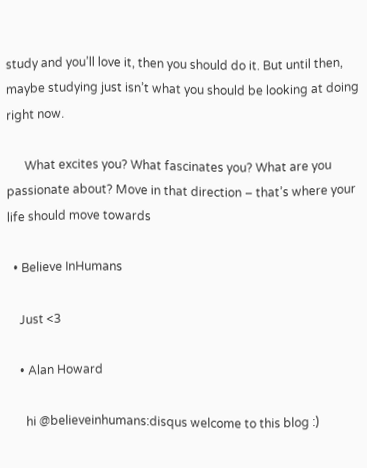study and you’ll love it, then you should do it. But until then, maybe studying just isn’t what you should be looking at doing right now.

      What excites you? What fascinates you? What are you passionate about? Move in that direction – that’s where your life should move towards

  • Believe InHumans

    Just <3

    • Alan Howard

      hi @believeinhumans:disqus welcome to this blog :)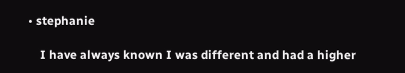• stephanie

    I have always known I was different and had a higher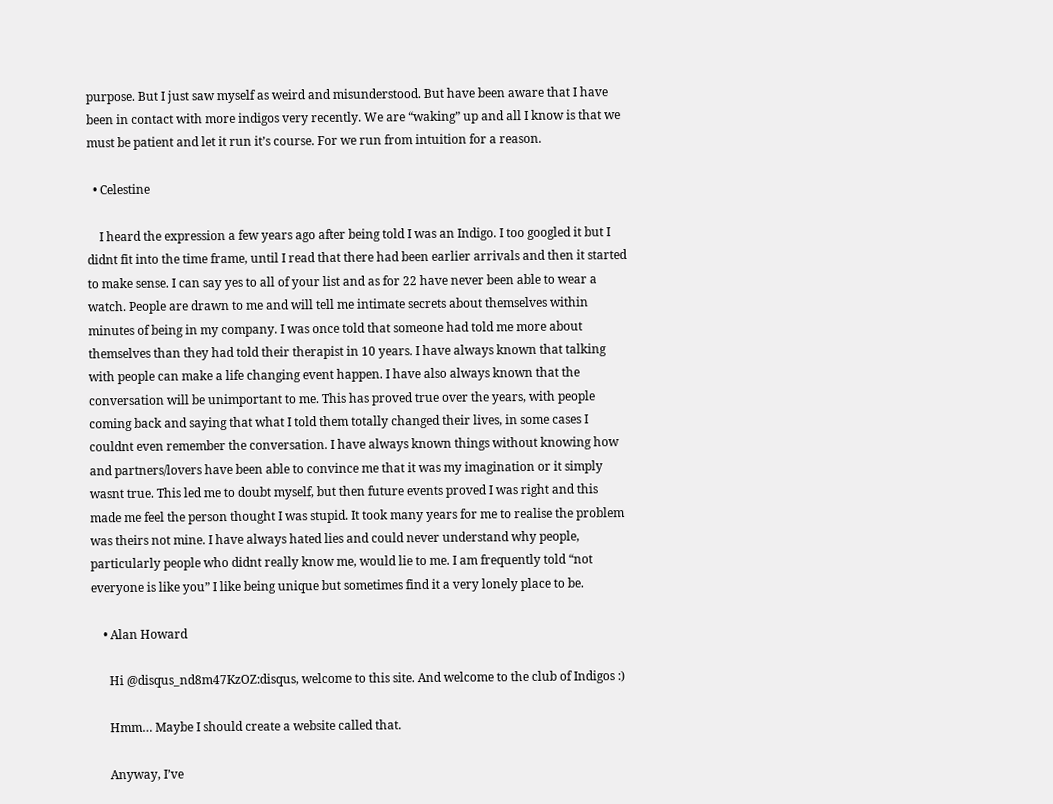purpose. But I just saw myself as weird and misunderstood. But have been aware that I have been in contact with more indigos very recently. We are “waking” up and all I know is that we must be patient and let it run it’s course. For we run from intuition for a reason.

  • Celestine

    I heard the expression a few years ago after being told I was an Indigo. I too googled it but I didnt fit into the time frame, until I read that there had been earlier arrivals and then it started to make sense. I can say yes to all of your list and as for 22 have never been able to wear a watch. People are drawn to me and will tell me intimate secrets about themselves within minutes of being in my company. I was once told that someone had told me more about themselves than they had told their therapist in 10 years. I have always known that talking with people can make a life changing event happen. I have also always known that the conversation will be unimportant to me. This has proved true over the years, with people coming back and saying that what I told them totally changed their lives, in some cases I couldnt even remember the conversation. I have always known things without knowing how and partners/lovers have been able to convince me that it was my imagination or it simply wasnt true. This led me to doubt myself, but then future events proved I was right and this made me feel the person thought I was stupid. It took many years for me to realise the problem was theirs not mine. I have always hated lies and could never understand why people, particularly people who didnt really know me, would lie to me. I am frequently told “not everyone is like you” I like being unique but sometimes find it a very lonely place to be.

    • Alan Howard

      Hi @disqus_nd8m47KzOZ:disqus, welcome to this site. And welcome to the club of Indigos :)

      Hmm… Maybe I should create a website called that.

      Anyway, I’ve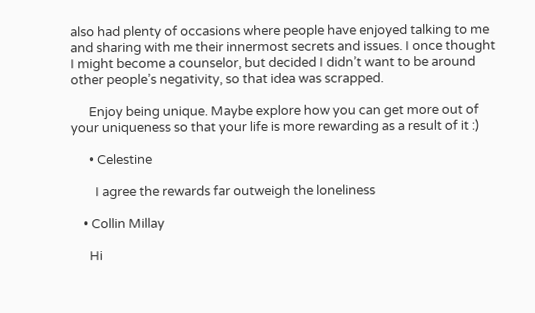also had plenty of occasions where people have enjoyed talking to me and sharing with me their innermost secrets and issues. I once thought I might become a counselor, but decided I didn’t want to be around other people’s negativity, so that idea was scrapped.

      Enjoy being unique. Maybe explore how you can get more out of your uniqueness so that your life is more rewarding as a result of it :)

      • Celestine

        I agree the rewards far outweigh the loneliness

    • Collin Millay

      Hi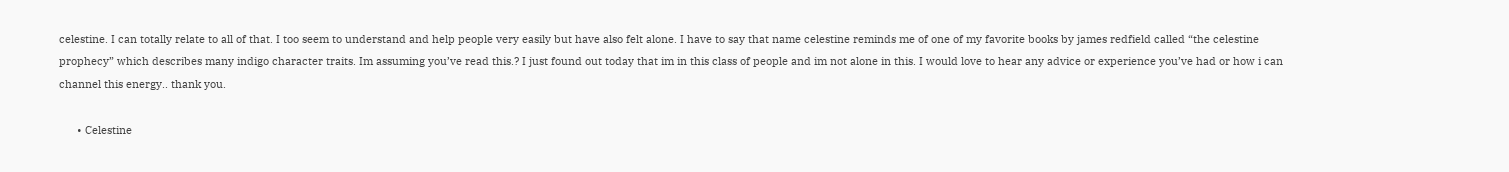celestine. I can totally relate to all of that. I too seem to understand and help people very easily but have also felt alone. I have to say that name celestine reminds me of one of my favorite books by james redfield called “the celestine prophecy” which describes many indigo character traits. Im assuming you’ve read this.? I just found out today that im in this class of people and im not alone in this. I would love to hear any advice or experience you’ve had or how i can channel this energy.. thank you.

      • Celestine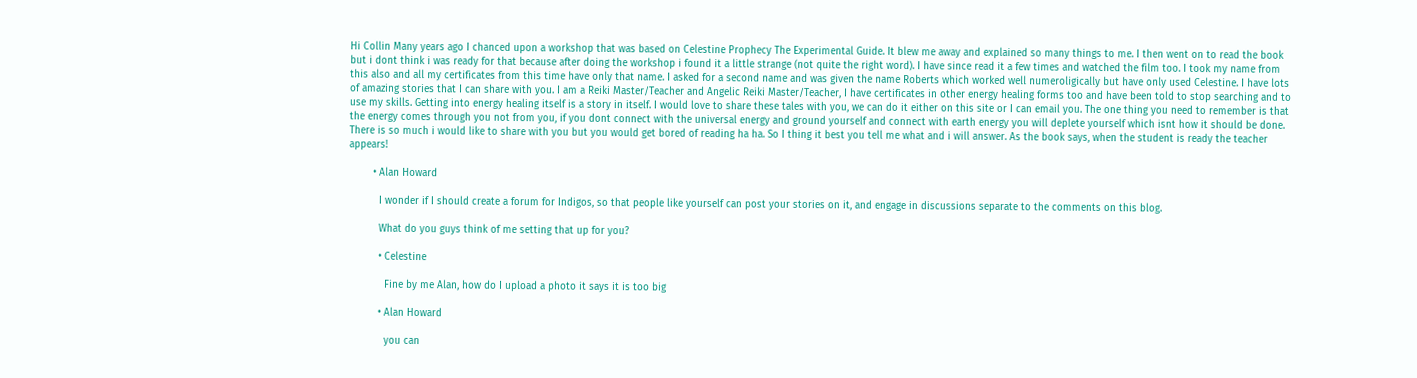Hi Collin Many years ago I chanced upon a workshop that was based on Celestine Prophecy The Experimental Guide. It blew me away and explained so many things to me. I then went on to read the book but i dont think i was ready for that because after doing the workshop i found it a little strange (not quite the right word). I have since read it a few times and watched the film too. I took my name from this also and all my certificates from this time have only that name. I asked for a second name and was given the name Roberts which worked well numeroligically but have only used Celestine. I have lots of amazing stories that I can share with you. I am a Reiki Master/Teacher and Angelic Reiki Master/Teacher, I have certificates in other energy healing forms too and have been told to stop searching and to use my skills. Getting into energy healing itself is a story in itself. I would love to share these tales with you, we can do it either on this site or I can email you. The one thing you need to remember is that the energy comes through you not from you, if you dont connect with the universal energy and ground yourself and connect with earth energy you will deplete yourself which isnt how it should be done. There is so much i would like to share with you but you would get bored of reading ha ha. So I thing it best you tell me what and i will answer. As the book says, when the student is ready the teacher appears!

        • Alan Howard

          I wonder if I should create a forum for Indigos, so that people like yourself can post your stories on it, and engage in discussions separate to the comments on this blog.

          What do you guys think of me setting that up for you?

          • Celestine

            Fine by me Alan, how do I upload a photo it says it is too big

          • Alan Howard

            you can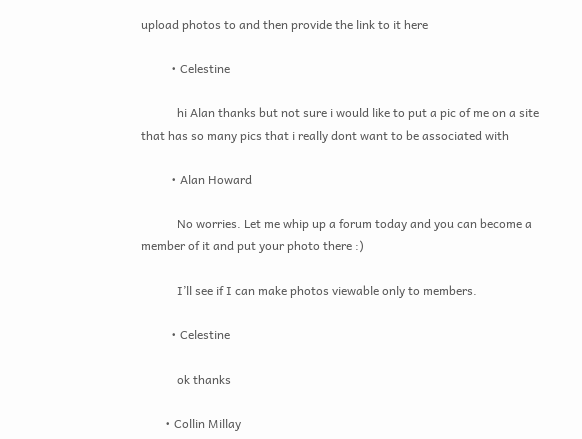upload photos to and then provide the link to it here

          • Celestine

            hi Alan thanks but not sure i would like to put a pic of me on a site that has so many pics that i really dont want to be associated with

          • Alan Howard

            No worries. Let me whip up a forum today and you can become a member of it and put your photo there :)

            I’ll see if I can make photos viewable only to members.

          • Celestine

            ok thanks

        • Collin Millay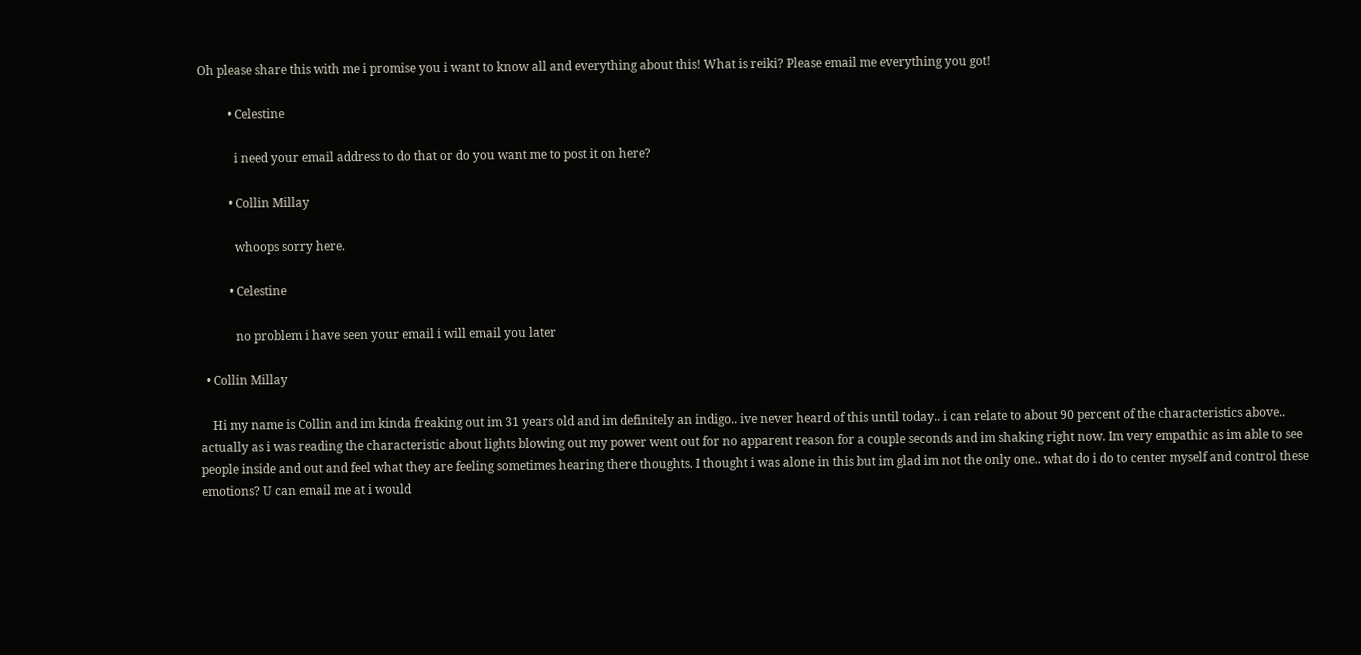Oh please share this with me i promise you i want to know all and everything about this! What is reiki? Please email me everything you got!

          • Celestine

            i need your email address to do that or do you want me to post it on here?

          • Collin Millay

            whoops sorry here.

          • Celestine

            no problem i have seen your email i will email you later

  • Collin Millay

    Hi my name is Collin and im kinda freaking out im 31 years old and im definitely an indigo.. ive never heard of this until today.. i can relate to about 90 percent of the characteristics above.. actually as i was reading the characteristic about lights blowing out my power went out for no apparent reason for a couple seconds and im shaking right now. Im very empathic as im able to see people inside and out and feel what they are feeling sometimes hearing there thoughts. I thought i was alone in this but im glad im not the only one.. what do i do to center myself and control these emotions? U can email me at i would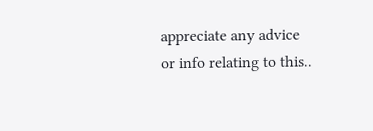appreciate any advice or info relating to this..